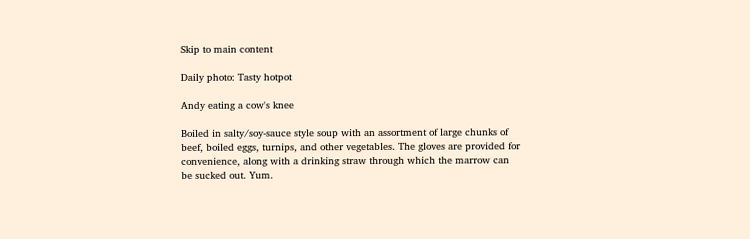Skip to main content

Daily photo: Tasty hotpot

Andy eating a cow's knee

Boiled in salty/soy-sauce style soup with an assortment of large chunks of beef, boiled eggs, turnips, and other vegetables. The gloves are provided for convenience, along with a drinking straw through which the marrow can be sucked out. Yum.